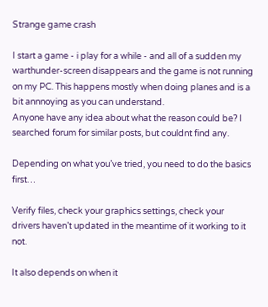Strange game crash

I start a game - i play for a while - and all of a sudden my warthunder-screen disappears and the game is not running on my PC. This happens mostly when doing planes and is a bit annnoying as you can understand.
Anyone have any idea about what the reason could be? I searched forum for similar posts, but couldnt find any.

Depending on what you’ve tried, you need to do the basics first…

Verify files, check your graphics settings, check your drivers haven’t updated in the meantime of it working to it not.

It also depends on when it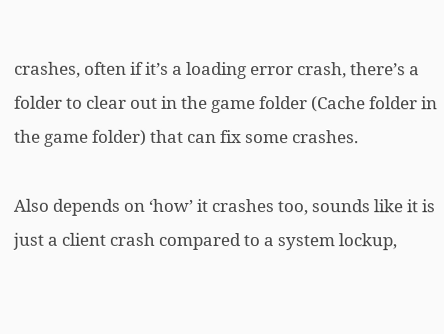crashes, often if it’s a loading error crash, there’s a folder to clear out in the game folder (Cache folder in the game folder) that can fix some crashes.

Also depends on ‘how’ it crashes too, sounds like it is just a client crash compared to a system lockup,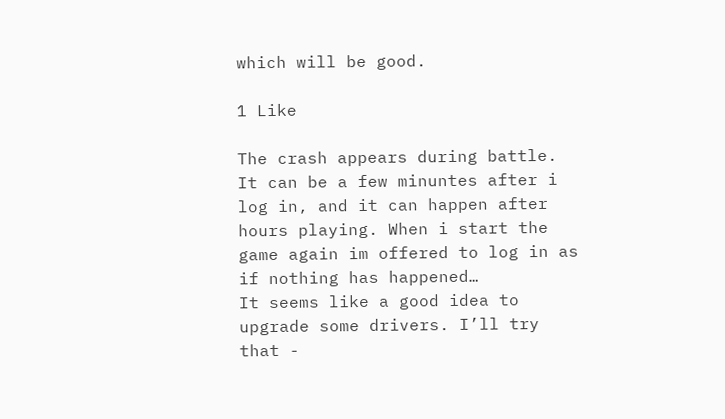which will be good.

1 Like

The crash appears during battle. It can be a few minuntes after i log in, and it can happen after hours playing. When i start the game again im offered to log in as if nothing has happened…
It seems like a good idea to upgrade some drivers. I’ll try that -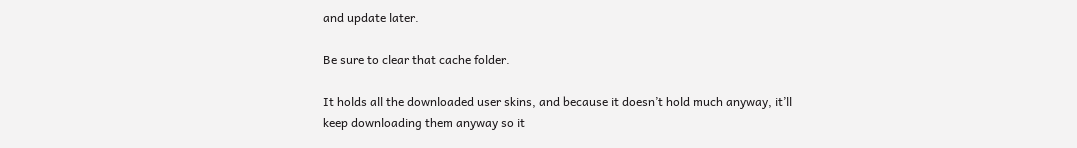and update later.

Be sure to clear that cache folder.

It holds all the downloaded user skins, and because it doesn’t hold much anyway, it’ll keep downloading them anyway so it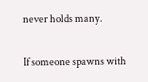never holds many.

If someone spawns with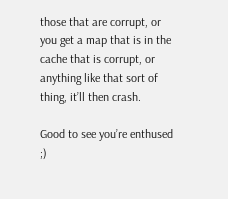those that are corrupt, or you get a map that is in the cache that is corrupt, or anything like that sort of thing, it’ll then crash.

Good to see you’re enthused ;)